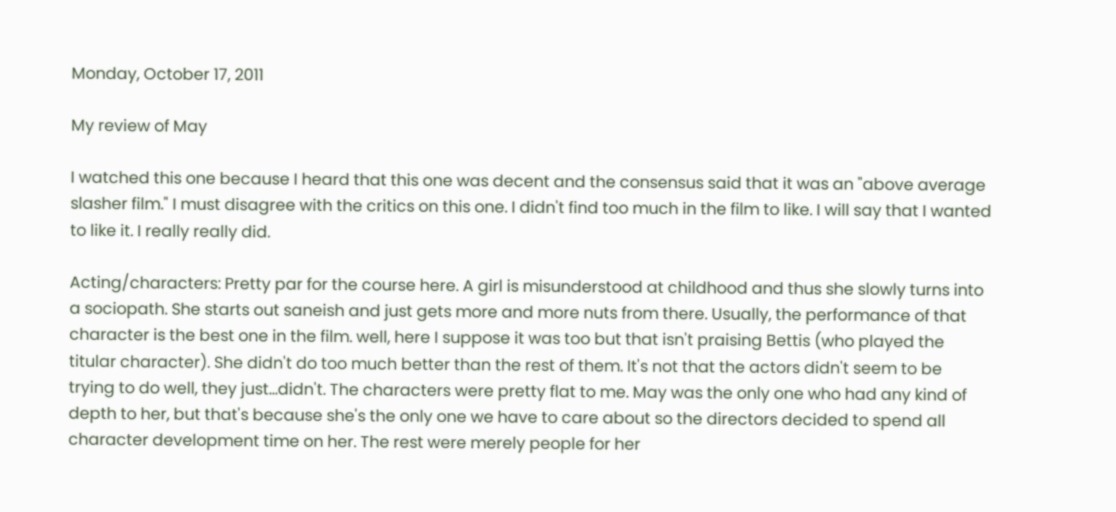Monday, October 17, 2011

My review of May

I watched this one because I heard that this one was decent and the consensus said that it was an "above average slasher film." I must disagree with the critics on this one. I didn't find too much in the film to like. I will say that I wanted to like it. I really really did.

Acting/characters: Pretty par for the course here. A girl is misunderstood at childhood and thus she slowly turns into a sociopath. She starts out saneish and just gets more and more nuts from there. Usually, the performance of that character is the best one in the film. well, here I suppose it was too but that isn't praising Bettis (who played the titular character). She didn't do too much better than the rest of them. It's not that the actors didn't seem to be trying to do well, they just...didn't. The characters were pretty flat to me. May was the only one who had any kind of depth to her, but that's because she's the only one we have to care about so the directors decided to spend all character development time on her. The rest were merely people for her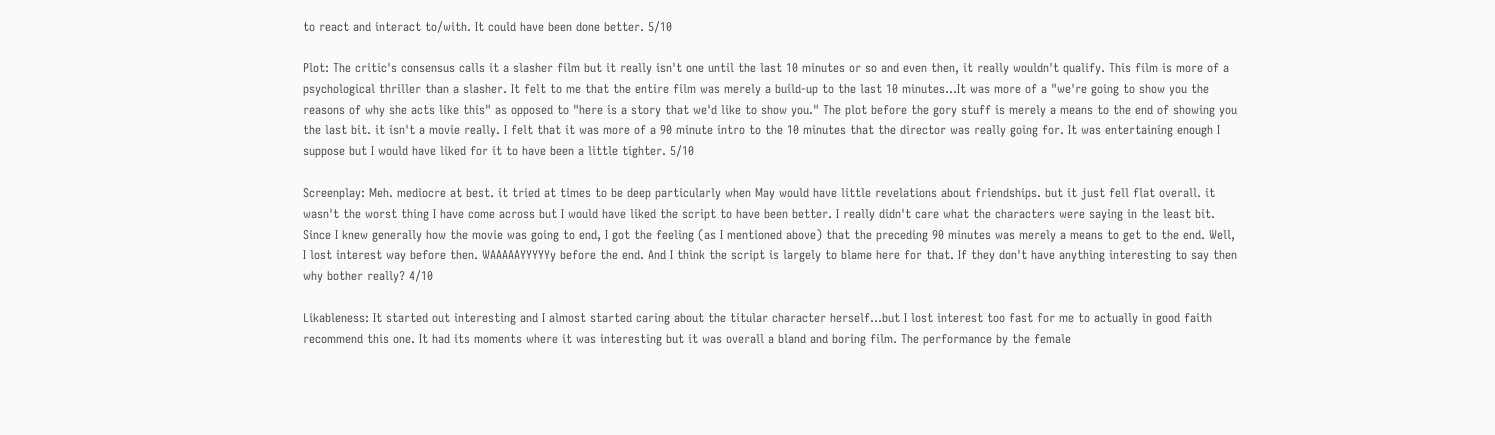to react and interact to/with. It could have been done better. 5/10

Plot: The critic's consensus calls it a slasher film but it really isn't one until the last 10 minutes or so and even then, it really wouldn't qualify. This film is more of a psychological thriller than a slasher. It felt to me that the entire film was merely a build-up to the last 10 minutes...It was more of a "we're going to show you the reasons of why she acts like this" as opposed to "here is a story that we'd like to show you." The plot before the gory stuff is merely a means to the end of showing you the last bit. it isn't a movie really. I felt that it was more of a 90 minute intro to the 10 minutes that the director was really going for. It was entertaining enough I suppose but I would have liked for it to have been a little tighter. 5/10

Screenplay: Meh. mediocre at best. it tried at times to be deep particularly when May would have little revelations about friendships. but it just fell flat overall. it wasn't the worst thing I have come across but I would have liked the script to have been better. I really didn't care what the characters were saying in the least bit. Since I knew generally how the movie was going to end, I got the feeling (as I mentioned above) that the preceding 90 minutes was merely a means to get to the end. Well, I lost interest way before then. WAAAAAYYYYYy before the end. And I think the script is largely to blame here for that. If they don't have anything interesting to say then why bother really? 4/10

Likableness: It started out interesting and I almost started caring about the titular character herself...but I lost interest too fast for me to actually in good faith recommend this one. It had its moments where it was interesting but it was overall a bland and boring film. The performance by the female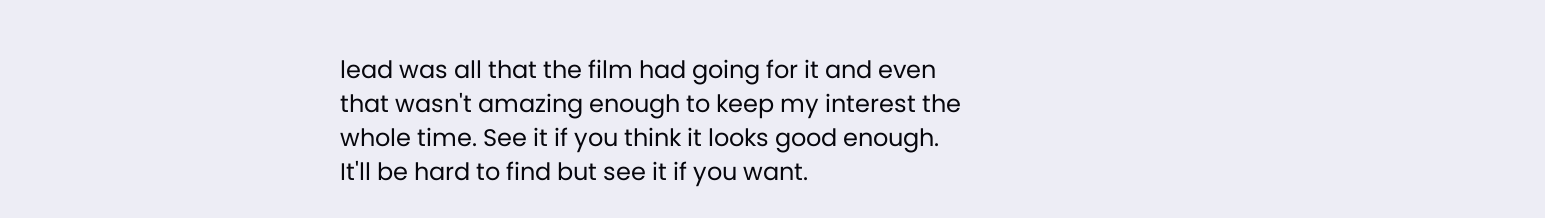lead was all that the film had going for it and even that wasn't amazing enough to keep my interest the whole time. See it if you think it looks good enough. It'll be hard to find but see it if you want.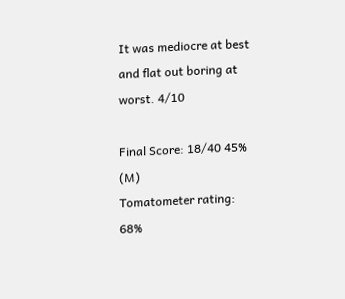It was mediocre at best and flat out boring at worst. 4/10

Final Score: 18/40 45% (M)
Tomatometer rating: 68%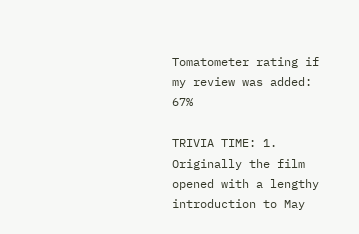Tomatometer rating if my review was added: 67%

TRIVIA TIME: 1. Originally the film opened with a lengthy introduction to May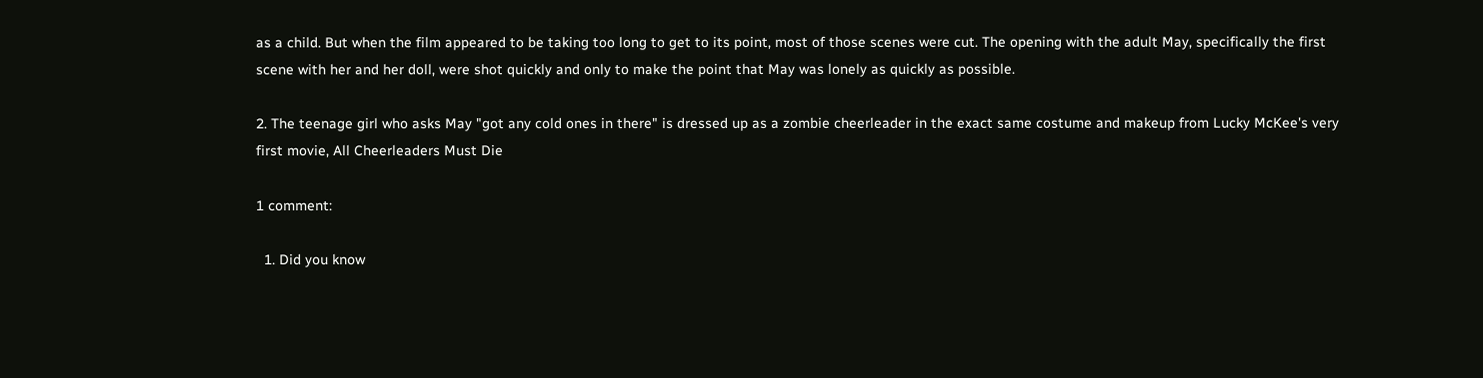as a child. But when the film appeared to be taking too long to get to its point, most of those scenes were cut. The opening with the adult May, specifically the first scene with her and her doll, were shot quickly and only to make the point that May was lonely as quickly as possible.

2. The teenage girl who asks May "got any cold ones in there" is dressed up as a zombie cheerleader in the exact same costume and makeup from Lucky McKee's very first movie, All Cheerleaders Must Die

1 comment:

  1. Did you know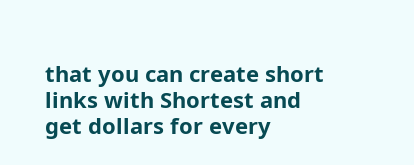that you can create short links with Shortest and get dollars for every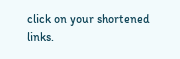click on your shortened links.